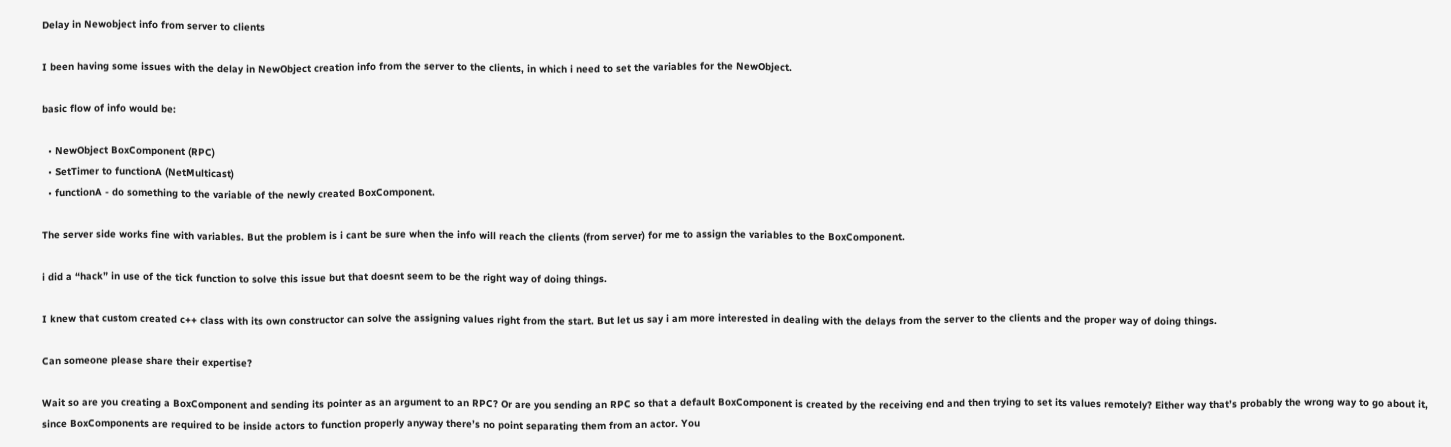Delay in Newobject info from server to clients

I been having some issues with the delay in NewObject creation info from the server to the clients, in which i need to set the variables for the NewObject.

basic flow of info would be:

  • NewObject BoxComponent (RPC)
  • SetTimer to functionA (NetMulticast)
  • functionA - do something to the variable of the newly created BoxComponent.

The server side works fine with variables. But the problem is i cant be sure when the info will reach the clients (from server) for me to assign the variables to the BoxComponent.

i did a “hack” in use of the tick function to solve this issue but that doesnt seem to be the right way of doing things.

I knew that custom created c++ class with its own constructor can solve the assigning values right from the start. But let us say i am more interested in dealing with the delays from the server to the clients and the proper way of doing things.

Can someone please share their expertise?

Wait so are you creating a BoxComponent and sending its pointer as an argument to an RPC? Or are you sending an RPC so that a default BoxComponent is created by the receiving end and then trying to set its values remotely? Either way that’s probably the wrong way to go about it, since BoxComponents are required to be inside actors to function properly anyway there’s no point separating them from an actor. You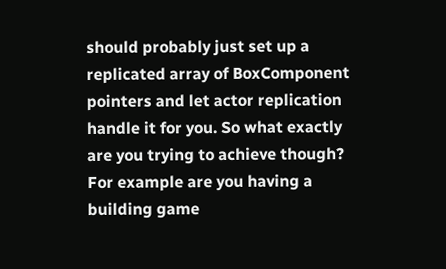should probably just set up a replicated array of BoxComponent pointers and let actor replication handle it for you. So what exactly are you trying to achieve though? For example are you having a building game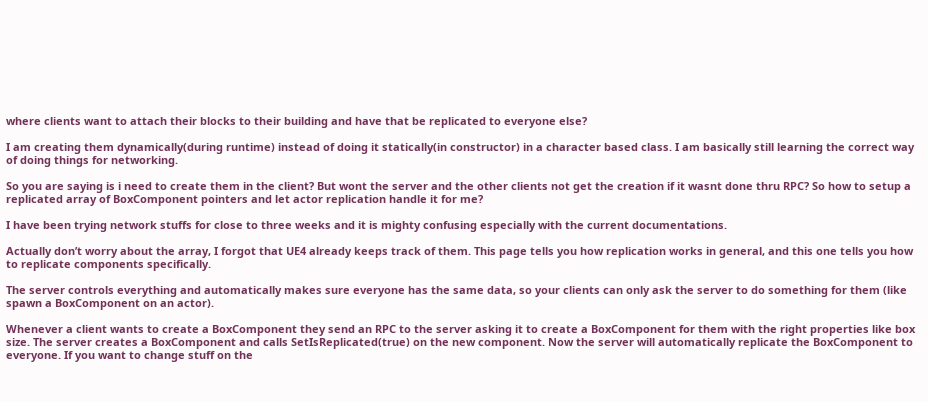where clients want to attach their blocks to their building and have that be replicated to everyone else?

I am creating them dynamically(during runtime) instead of doing it statically(in constructor) in a character based class. I am basically still learning the correct way of doing things for networking.

So you are saying is i need to create them in the client? But wont the server and the other clients not get the creation if it wasnt done thru RPC? So how to setup a replicated array of BoxComponent pointers and let actor replication handle it for me?

I have been trying network stuffs for close to three weeks and it is mighty confusing especially with the current documentations.

Actually don’t worry about the array, I forgot that UE4 already keeps track of them. This page tells you how replication works in general, and this one tells you how to replicate components specifically.

The server controls everything and automatically makes sure everyone has the same data, so your clients can only ask the server to do something for them (like spawn a BoxComponent on an actor).

Whenever a client wants to create a BoxComponent they send an RPC to the server asking it to create a BoxComponent for them with the right properties like box size. The server creates a BoxComponent and calls SetIsReplicated(true) on the new component. Now the server will automatically replicate the BoxComponent to everyone. If you want to change stuff on the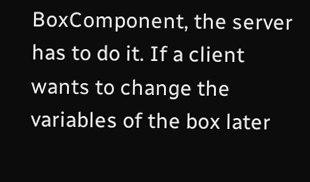BoxComponent, the server has to do it. If a client wants to change the variables of the box later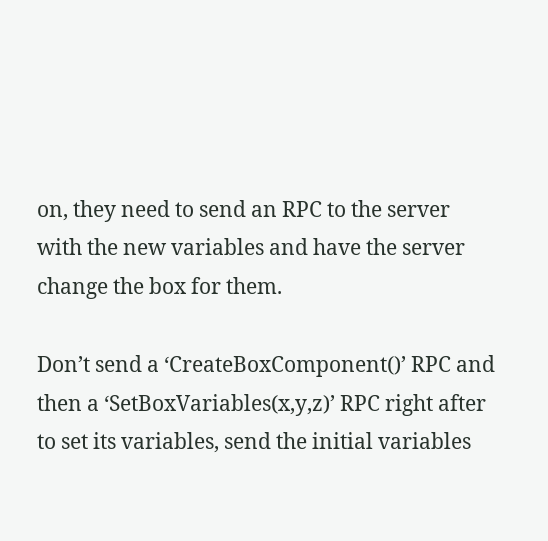on, they need to send an RPC to the server with the new variables and have the server change the box for them.

Don’t send a ‘CreateBoxComponent()’ RPC and then a ‘SetBoxVariables(x,y,z)’ RPC right after to set its variables, send the initial variables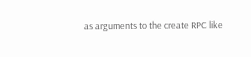as arguments to the create RPC like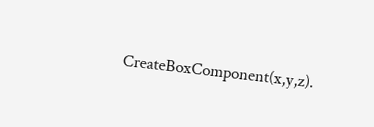CreateBoxComponent(x,y,z).